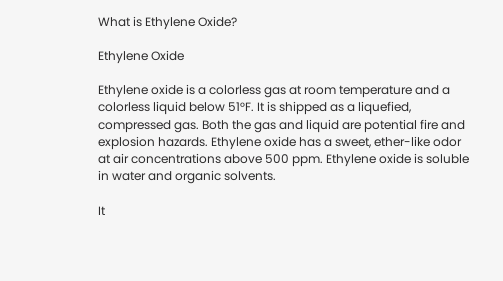What is Ethylene Oxide?

Ethylene Oxide

Ethylene oxide is a colorless gas at room temperature and a colorless liquid below 51°F. It is shipped as a liquefied, compressed gas. Both the gas and liquid are potential fire and explosion hazards. Ethylene oxide has a sweet, ether-like odor at air concentrations above 500 ppm. Ethylene oxide is soluble in water and organic solvents.

It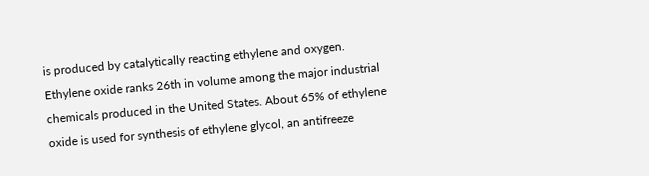is produced by catalytically reacting ethylene and oxygen. Ethylene oxide ranks 26th in volume among the major industrial chemicals produced in the United States. About 65% of ethylene oxide is used for synthesis of ethylene glycol, an antifreeze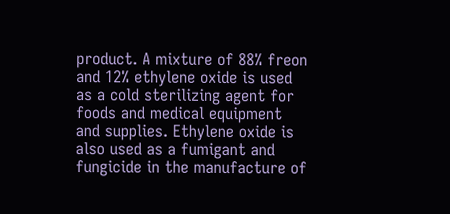product. A mixture of 88% freon and 12% ethylene oxide is used as a cold sterilizing agent for foods and medical equipment and supplies. Ethylene oxide is also used as a fumigant and fungicide in the manufacture of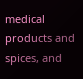medical products and spices, and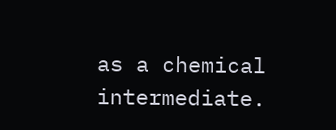as a chemical intermediate.